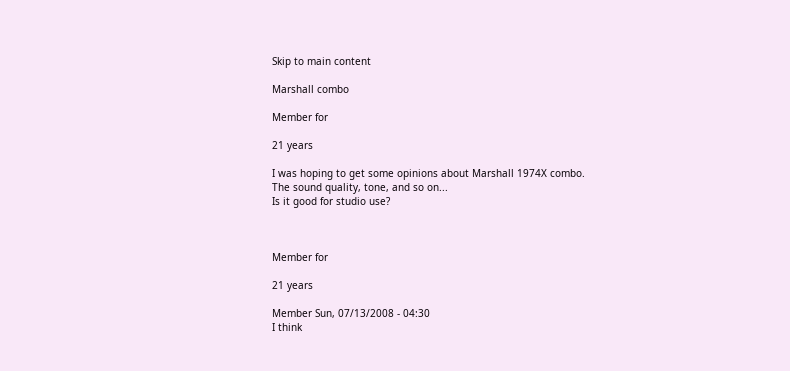Skip to main content

Marshall combo

Member for

21 years

I was hoping to get some opinions about Marshall 1974X combo.
The sound quality, tone, and so on...
Is it good for studio use?



Member for

21 years

Member Sun, 07/13/2008 - 04:30
I think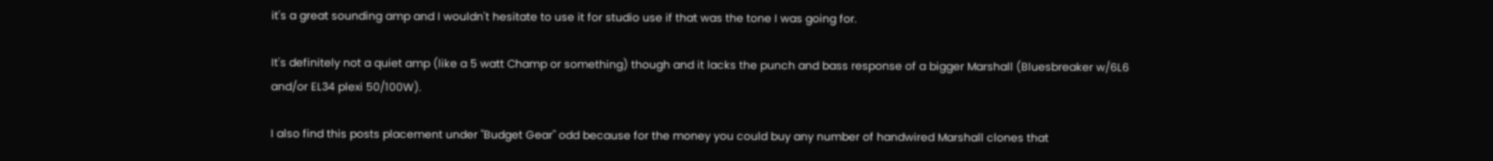it's a great sounding amp and I wouldn't hesitate to use it for studio use if that was the tone I was going for.

It's definitely not a quiet amp (like a 5 watt Champ or something) though and it lacks the punch and bass response of a bigger Marshall (Bluesbreaker w/6L6 and/or EL34 plexi 50/100W).

I also find this posts placement under "Budget Gear" odd because for the money you could buy any number of handwired Marshall clones that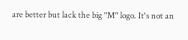are better but lack the big "M" logo. It's not an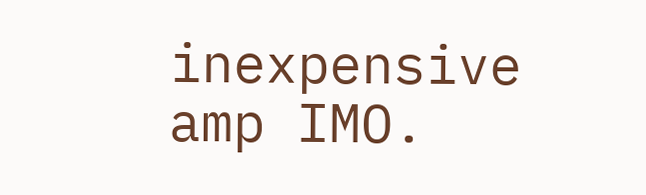inexpensive amp IMO.